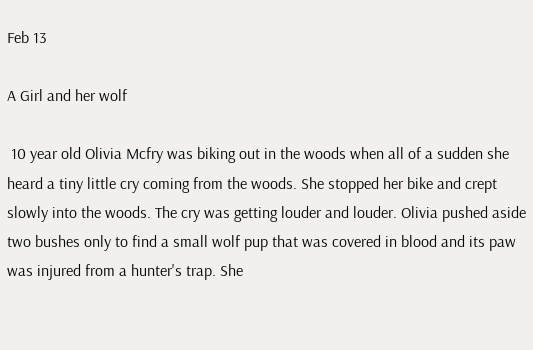Feb 13

A Girl and her wolf

 10 year old Olivia Mcfry was biking out in the woods when all of a sudden she heard a tiny little cry coming from the woods. She stopped her bike and crept slowly into the woods. The cry was getting louder and louder. Olivia pushed aside two bushes only to find a small wolf pup that was covered in blood and its paw was injured from a hunter's trap. She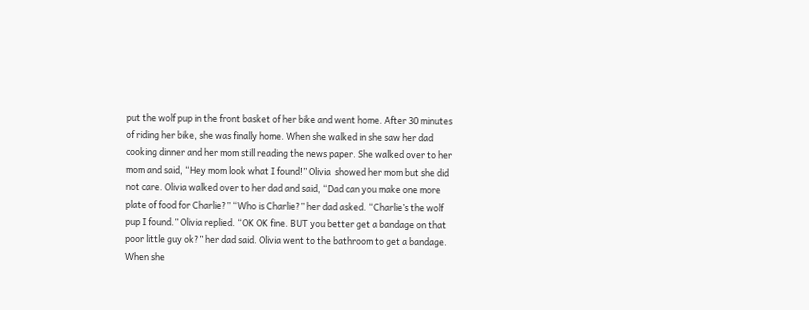put the wolf pup in the front basket of her bike and went home. After 30 minutes of riding her bike, she was finally home. When she walked in she saw her dad cooking dinner and her mom still reading the news paper. She walked over to her mom and said, “Hey mom look what I found!” Olivia  showed her mom but she did not care. Olivia walked over to her dad and said, “Dad can you make one more plate of food for Charlie?” “Who is Charlie?” her dad asked. “Charlie’s the wolf pup I found.” Olivia replied. “OK OK fine. BUT you better get a bandage on that poor little guy ok?” her dad said. Olivia went to the bathroom to get a bandage. When she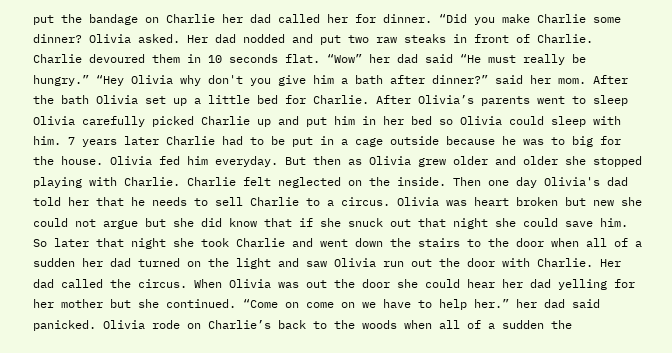put the bandage on Charlie her dad called her for dinner. “Did you make Charlie some dinner? Olivia asked. Her dad nodded and put two raw steaks in front of Charlie. Charlie devoured them in 10 seconds flat. “Wow” her dad said “He must really be hungry.” “Hey Olivia why don't you give him a bath after dinner?” said her mom. After the bath Olivia set up a little bed for Charlie. After Olivia’s parents went to sleep Olivia carefully picked Charlie up and put him in her bed so Olivia could sleep with him. 7 years later Charlie had to be put in a cage outside because he was to big for the house. Olivia fed him everyday. But then as Olivia grew older and older she stopped playing with Charlie. Charlie felt neglected on the inside. Then one day Olivia's dad told her that he needs to sell Charlie to a circus. Olivia was heart broken but new she could not argue but she did know that if she snuck out that night she could save him.  So later that night she took Charlie and went down the stairs to the door when all of a sudden her dad turned on the light and saw Olivia run out the door with Charlie. Her dad called the circus. When Olivia was out the door she could hear her dad yelling for her mother but she continued. “Come on come on we have to help her.” her dad said panicked. Olivia rode on Charlie’s back to the woods when all of a sudden the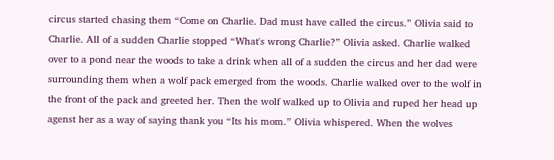circus started chasing them “Come on Charlie. Dad must have called the circus.” Olivia said to Charlie. All of a sudden Charlie stopped “What's wrong Charlie?” Olivia asked. Charlie walked over to a pond near the woods to take a drink when all of a sudden the circus and her dad were surrounding them when a wolf pack emerged from the woods. Charlie walked over to the wolf in the front of the pack and greeted her. Then the wolf walked up to Olivia and ruped her head up agenst her as a way of saying thank you “Its his mom.” Olivia whispered. When the wolves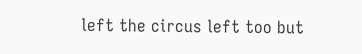left the circus left too but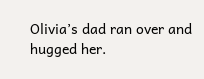Olivia’s dad ran over and hugged her.